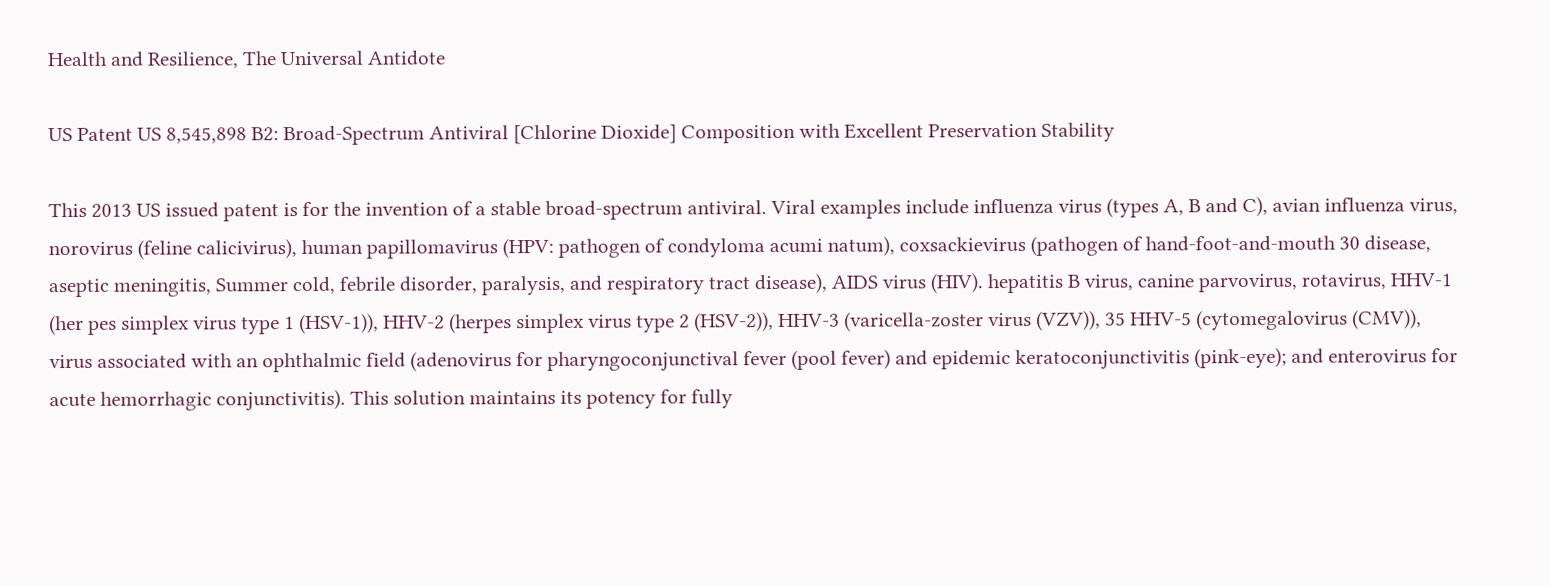Health and Resilience, The Universal Antidote

US Patent US 8,545,898 B2: Broad-Spectrum Antiviral [Chlorine Dioxide] Composition with Excellent Preservation Stability

This 2013 US issued patent is for the invention of a stable broad-spectrum antiviral. Viral examples include influenza virus (types A, B and C), avian influenza virus, norovirus (feline calicivirus), human papillomavirus (HPV: pathogen of condyloma acumi natum), coxsackievirus (pathogen of hand-foot-and-mouth 30 disease, aseptic meningitis, Summer cold, febrile disorder, paralysis, and respiratory tract disease), AIDS virus (HIV). hepatitis B virus, canine parvovirus, rotavirus, HHV-1 (her pes simplex virus type 1 (HSV-1)), HHV-2 (herpes simplex virus type 2 (HSV-2)), HHV-3 (varicella-zoster virus (VZV)), 35 HHV-5 (cytomegalovirus (CMV)), virus associated with an ophthalmic field (adenovirus for pharyngoconjunctival fever (pool fever) and epidemic keratoconjunctivitis (pink-eye); and enterovirus for acute hemorrhagic conjunctivitis). This solution maintains its potency for fully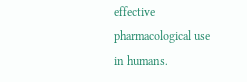effective pharmacological use in humans.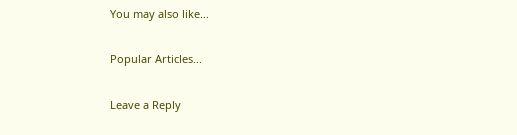You may also like...

Popular Articles...

Leave a Reply